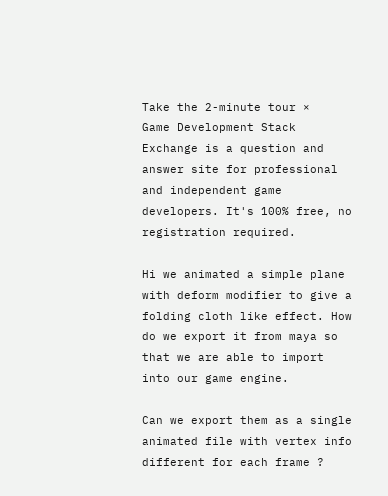Take the 2-minute tour ×
Game Development Stack Exchange is a question and answer site for professional and independent game developers. It's 100% free, no registration required.

Hi we animated a simple plane with deform modifier to give a folding cloth like effect. How do we export it from maya so that we are able to import into our game engine.

Can we export them as a single animated file with vertex info different for each frame ?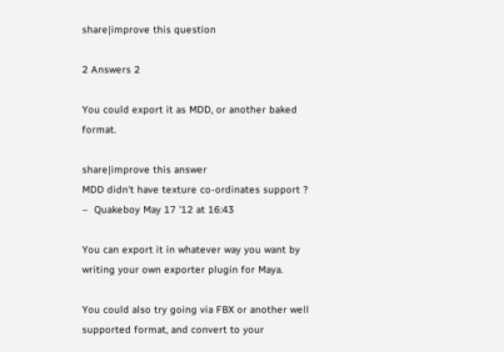share|improve this question

2 Answers 2

You could export it as MDD, or another baked format.

share|improve this answer
MDD didn't have texture co-ordinates support ? –  Quakeboy May 17 '12 at 16:43

You can export it in whatever way you want by writing your own exporter plugin for Maya.

You could also try going via FBX or another well supported format, and convert to your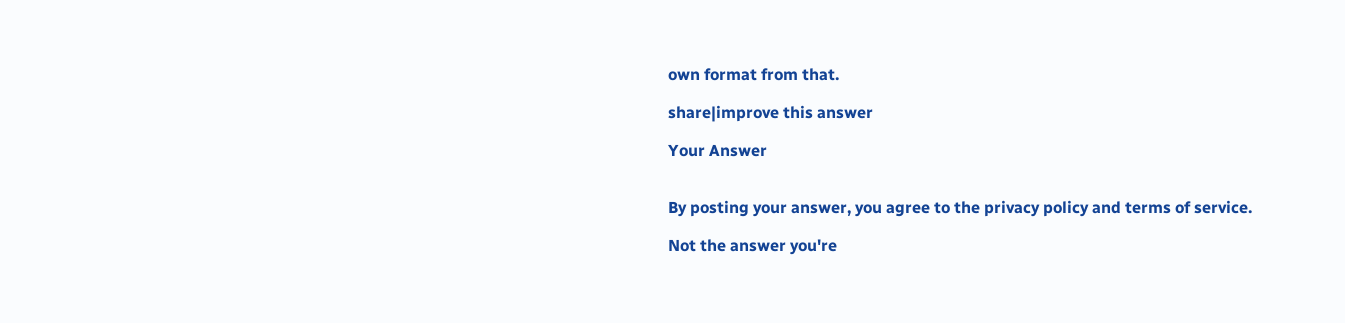own format from that.

share|improve this answer

Your Answer


By posting your answer, you agree to the privacy policy and terms of service.

Not the answer you're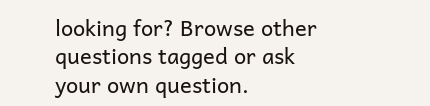looking for? Browse other questions tagged or ask your own question.